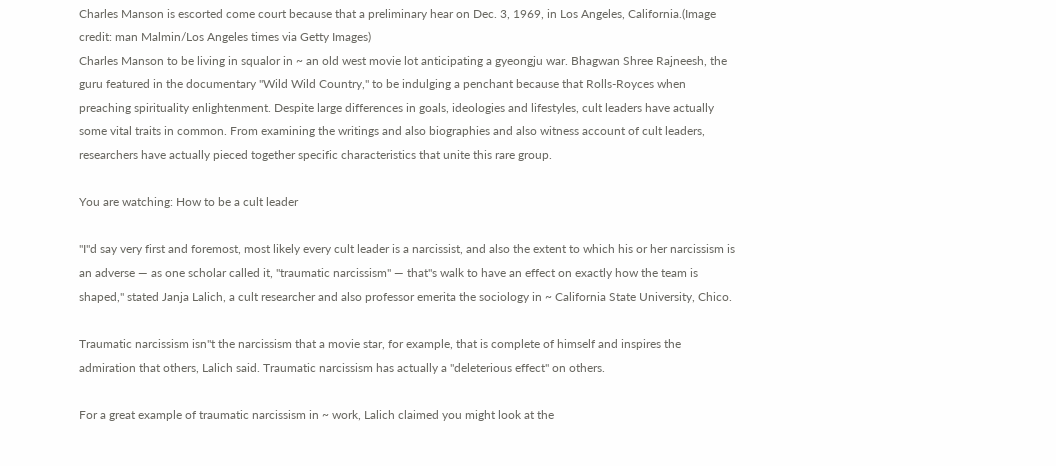Charles Manson is escorted come court because that a preliminary hear on Dec. 3, 1969, in Los Angeles, California.(Image credit: man Malmin/Los Angeles times via Getty Images)
Charles Manson to be living in squalor in ~ an old west movie lot anticipating a gyeongju war. Bhagwan Shree Rajneesh, the guru featured in the documentary "Wild Wild Country," to be indulging a penchant because that Rolls-Royces when preaching spirituality enlightenment. Despite large differences in goals, ideologies and lifestyles, cult leaders have actually some vital traits in common. From examining the writings and also biographies and also witness account of cult leaders, researchers have actually pieced together specific characteristics that unite this rare group.

You are watching: How to be a cult leader

"I"d say very first and foremost, most likely every cult leader is a narcissist, and also the extent to which his or her narcissism is an adverse — as one scholar called it, "traumatic narcissism" — that"s walk to have an effect on exactly how the team is shaped," stated Janja Lalich, a cult researcher and also professor emerita the sociology in ~ California State University, Chico.

Traumatic narcissism isn"t the narcissism that a movie star, for example, that is complete of himself and inspires the admiration that others, Lalich said. Traumatic narcissism has actually a "deleterious effect" on others.

For a great example of traumatic narcissism in ~ work, Lalich claimed you might look at the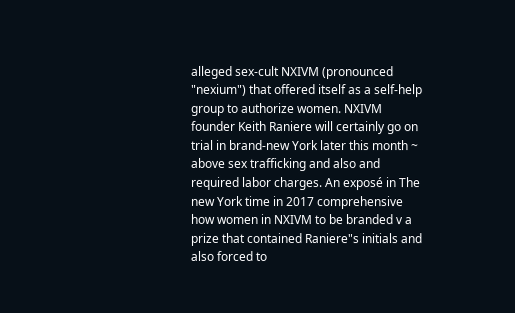alleged sex-cult NXIVM (pronounced "nexium") that offered itself as a self-help group to authorize women. NXIVM founder Keith Raniere will certainly go on trial in brand-new York later this month ~ above sex trafficking and also and required labor charges. An exposé in The new York time in 2017 comprehensive how women in NXIVM to be branded v a prize that contained Raniere"s initials and also forced to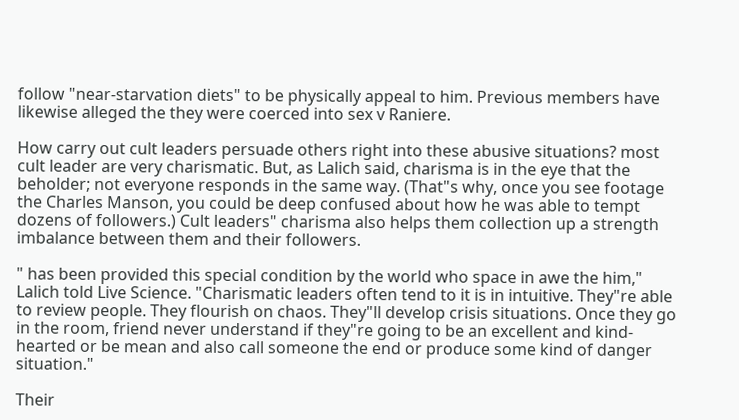follow "near-starvation diets" to be physically appeal to him. Previous members have likewise alleged the they were coerced into sex v Raniere.

How carry out cult leaders persuade others right into these abusive situations? most cult leader are very charismatic. But, as Lalich said, charisma is in the eye that the beholder; not everyone responds in the same way. (That"s why, once you see footage the Charles Manson, you could be deep confused about how he was able to tempt dozens of followers.) Cult leaders" charisma also helps them collection up a strength imbalance between them and their followers.

" has been provided this special condition by the world who space in awe the him," Lalich told Live Science. "Charismatic leaders often tend to it is in intuitive. They"re able to review people. They flourish on chaos. They"ll develop crisis situations. Once they go in the room, friend never understand if they"re going to be an excellent and kind-hearted or be mean and also call someone the end or produce some kind of danger situation."

Their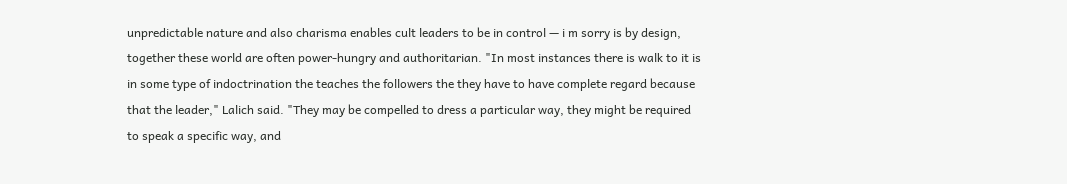unpredictable nature and also charisma enables cult leaders to be in control — i m sorry is by design, together these world are often power-hungry and authoritarian. "In most instances there is walk to it is in some type of indoctrination the teaches the followers the they have to have complete regard because that the leader," Lalich said. "They may be compelled to dress a particular way, they might be required to speak a specific way, and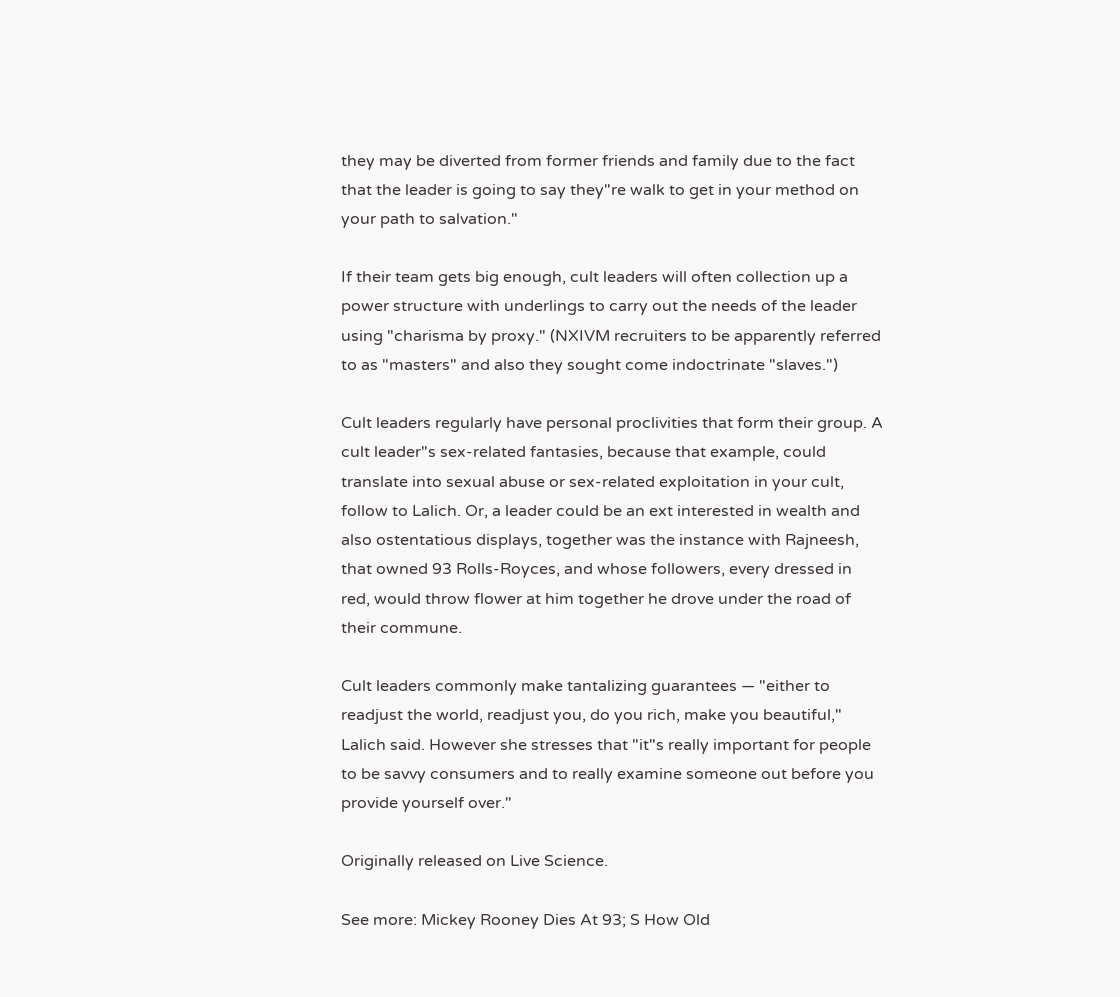they may be diverted from former friends and family due to the fact that the leader is going to say they"re walk to get in your method on your path to salvation."

If their team gets big enough, cult leaders will often collection up a power structure with underlings to carry out the needs of the leader using "charisma by proxy." (NXIVM recruiters to be apparently referred to as "masters" and also they sought come indoctrinate "slaves.")

Cult leaders regularly have personal proclivities that form their group. A cult leader"s sex-related fantasies, because that example, could translate into sexual abuse or sex-related exploitation in your cult, follow to Lalich. Or, a leader could be an ext interested in wealth and also ostentatious displays, together was the instance with Rajneesh, that owned 93 Rolls-Royces, and whose followers, every dressed in red, would throw flower at him together he drove under the road of their commune.

Cult leaders commonly make tantalizing guarantees — "either to readjust the world, readjust you, do you rich, make you beautiful," Lalich said. However she stresses that "it"s really important for people to be savvy consumers and to really examine someone out before you provide yourself over."

Originally released on Live Science.

See more: Mickey Rooney Dies At 93; S How Old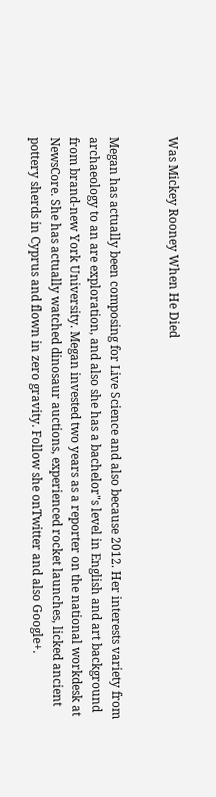Was Mickey Rooney When He Died


Megan has actually been composing for Live Science and also because 2012. Her interests variety from archaeology to an are exploration, and also she has a bachelor"s level in English and art background from brand-new York University. Megan invested two years as a reporter on the national workdesk at NewsCore. She has actually watched dinosaur auctions, experienced rocket launches, licked ancient pottery sherds in Cyprus and flown in zero gravity. Follow she onTwitter and also Google+.